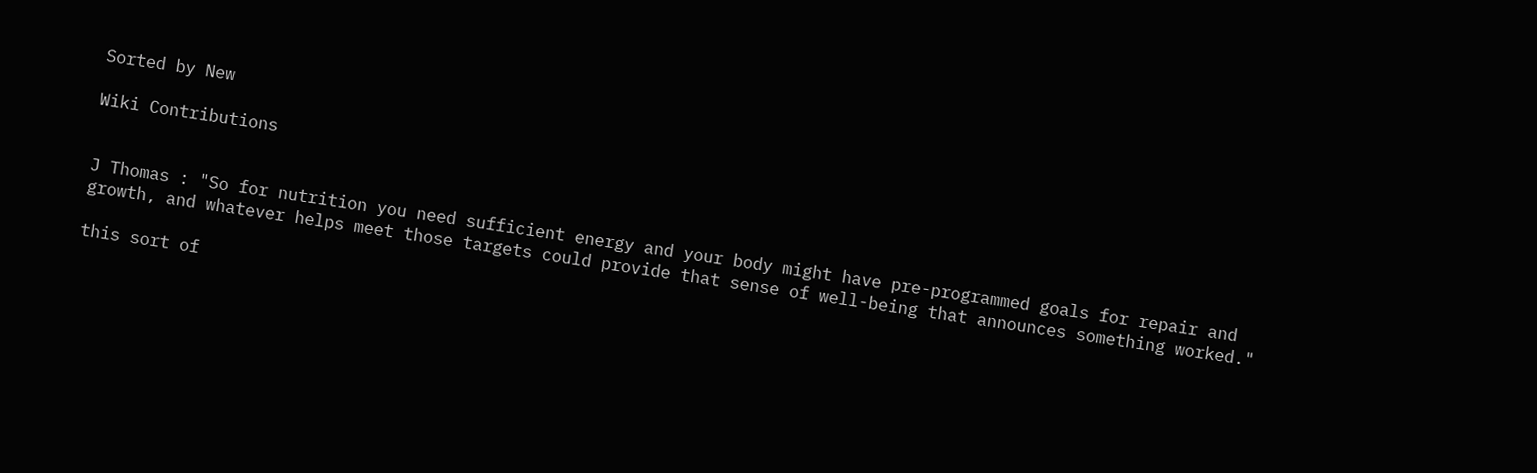Sorted by New

Wiki Contributions


J Thomas : "So for nutrition you need sufficient energy and your body might have pre-programmed goals for repair and growth, and whatever helps meet those targets could provide that sense of well-being that announces something worked."

this sort of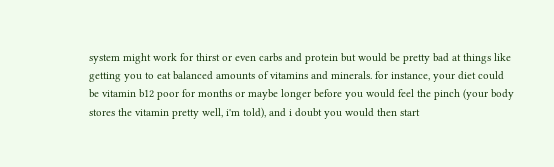system might work for thirst or even carbs and protein but would be pretty bad at things like getting you to eat balanced amounts of vitamins and minerals. for instance, your diet could be vitamin b12 poor for months or maybe longer before you would feel the pinch (your body stores the vitamin pretty well, i'm told), and i doubt you would then start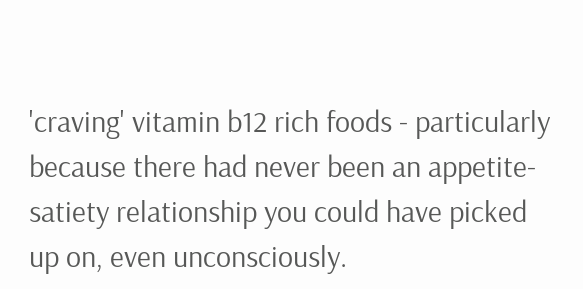'craving' vitamin b12 rich foods - particularly because there had never been an appetite-satiety relationship you could have picked up on, even unconsciously.